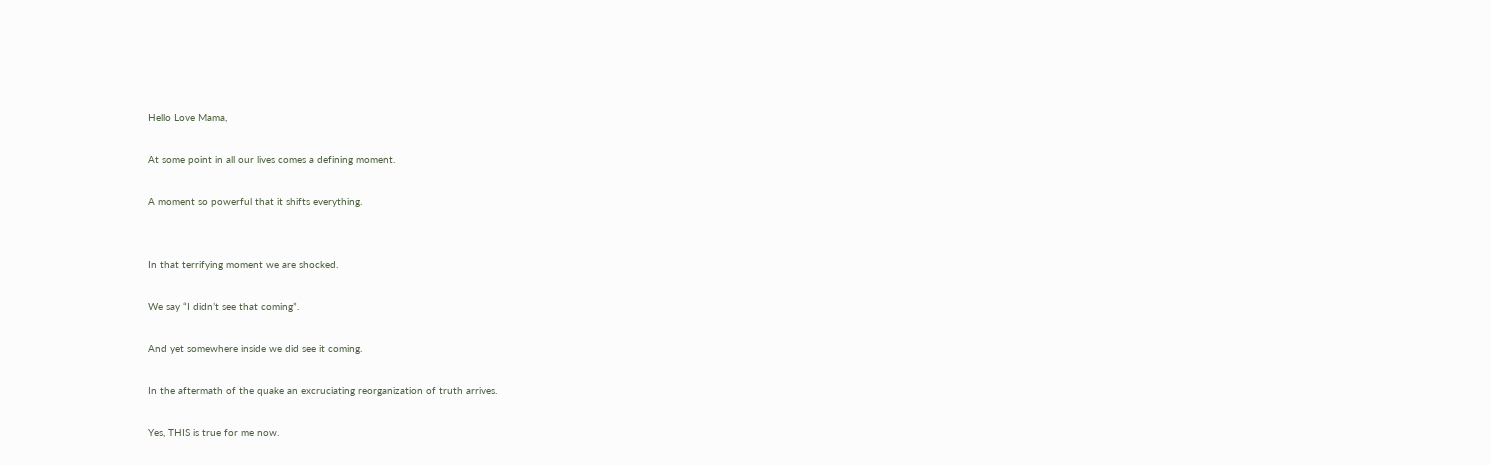Hello Love Mama,

At some point in all our lives comes a defining moment.

A moment so powerful that it shifts everything.


In that terrifying moment we are shocked.

We say “I didn’t see that coming”.

And yet somewhere inside we did see it coming.

In the aftermath of the quake an excruciating reorganization of truth arrives.

Yes, THIS is true for me now.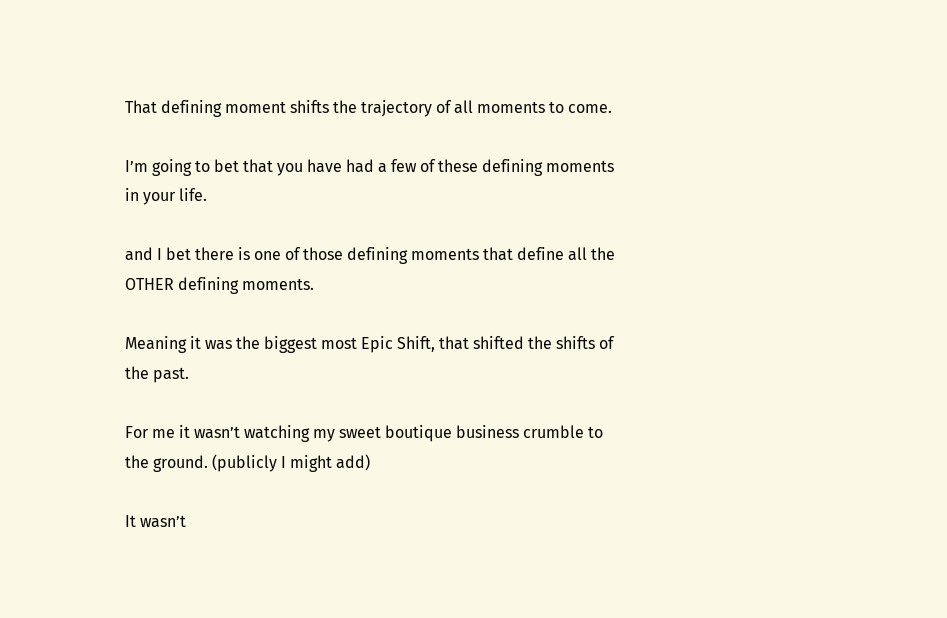That defining moment shifts the trajectory of all moments to come.

I’m going to bet that you have had a few of these defining moments in your life.

and I bet there is one of those defining moments that define all the OTHER defining moments.

Meaning it was the biggest most Epic Shift, that shifted the shifts of the past.

For me it wasn’t watching my sweet boutique business crumble to the ground. (publicly I might add)

It wasn’t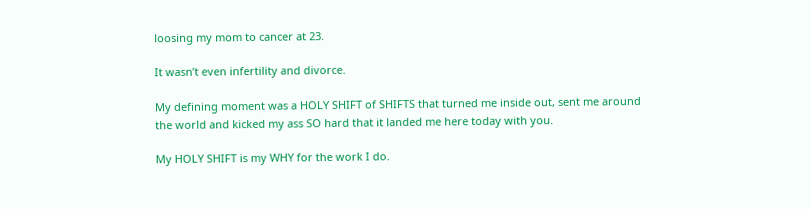loosing my mom to cancer at 23.

It wasn’t even infertility and divorce.

My defining moment was a HOLY SHIFT of SHIFTS that turned me inside out, sent me around the world and kicked my ass SO hard that it landed me here today with you.

My HOLY SHIFT is my WHY for the work I do.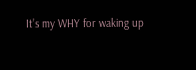It’s my WHY for waking up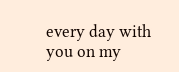every day with you on my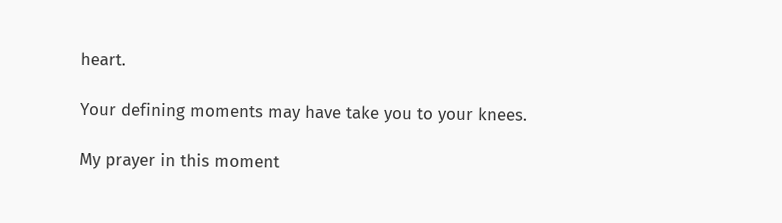heart.

Your defining moments may have take you to your knees.

My prayer in this moment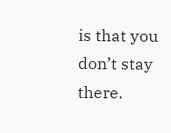is that you don’t stay there.